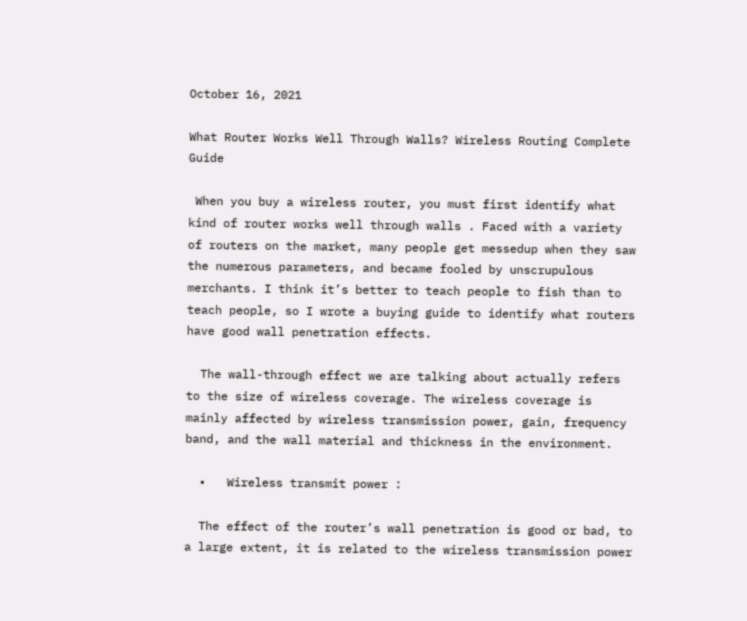October 16, 2021

What Router Works Well Through Walls? Wireless Routing Complete Guide

 When you buy a wireless router, you must first identify what kind of router works well through walls . Faced with a variety of routers on the market, many people get messedup when they saw the numerous parameters, and became fooled by unscrupulous merchants. I think it’s better to teach people to fish than to teach people, so I wrote a buying guide to identify what routers have good wall penetration effects.

  The wall-through effect we are talking about actually refers to the size of wireless coverage. The wireless coverage is mainly affected by wireless transmission power, gain, frequency band, and the wall material and thickness in the environment.

  •   Wireless transmit power :

  The effect of the router’s wall penetration is good or bad, to a large extent, it is related to the wireless transmission power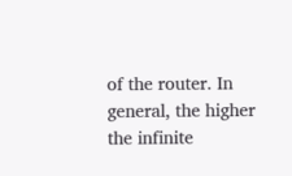of the router. In general, the higher the infinite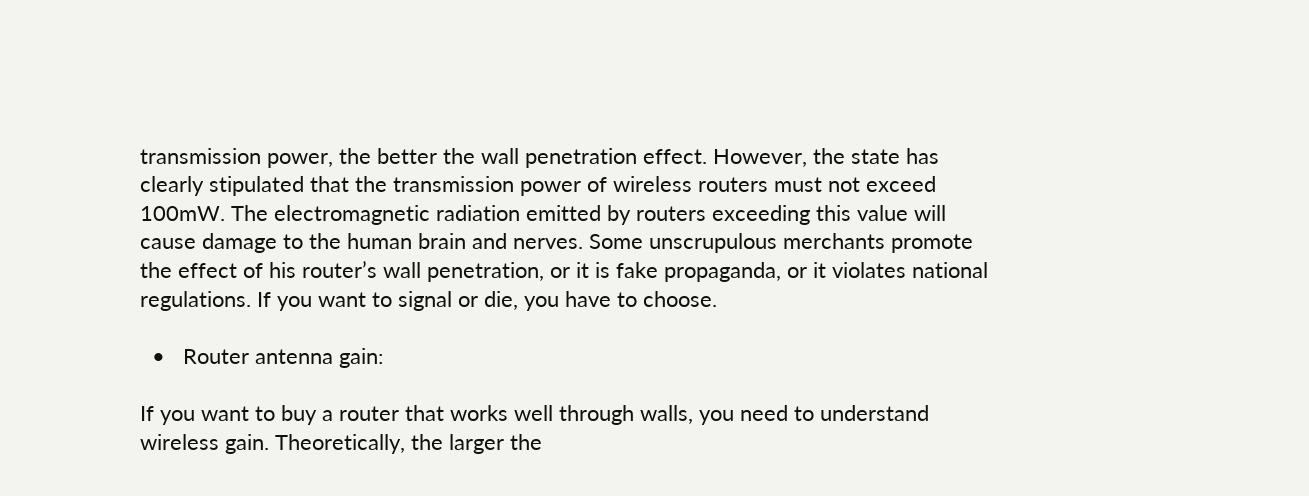transmission power, the better the wall penetration effect. However, the state has clearly stipulated that the transmission power of wireless routers must not exceed 100mW. The electromagnetic radiation emitted by routers exceeding this value will cause damage to the human brain and nerves. Some unscrupulous merchants promote the effect of his router’s wall penetration, or it is fake propaganda, or it violates national regulations. If you want to signal or die, you have to choose.

  •   Router antenna gain:

If you want to buy a router that works well through walls, you need to understand wireless gain. Theoretically, the larger the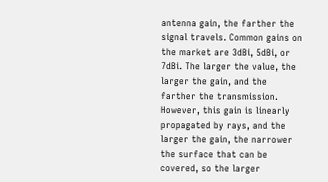antenna gain, the farther the signal travels. Common gains on the market are 3dBi, 5dBi, or 7dBi. The larger the value, the larger the gain, and the farther the transmission. However, this gain is linearly propagated by rays, and the larger the gain, the narrower the surface that can be covered, so the larger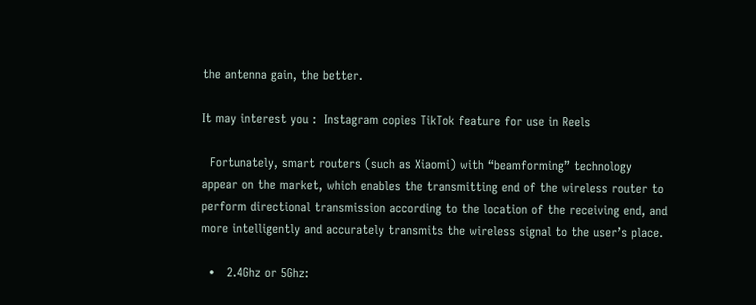the antenna gain, the better.

It may interest you :  Instagram copies TikTok feature for use in Reels

  Fortunately, smart routers (such as Xiaomi) with “beamforming” technology appear on the market, which enables the transmitting end of the wireless router to perform directional transmission according to the location of the receiving end, and more intelligently and accurately transmits the wireless signal to the user’s place.

  •   2.4Ghz or 5Ghz: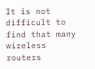It is not difficult to find that many wireless routers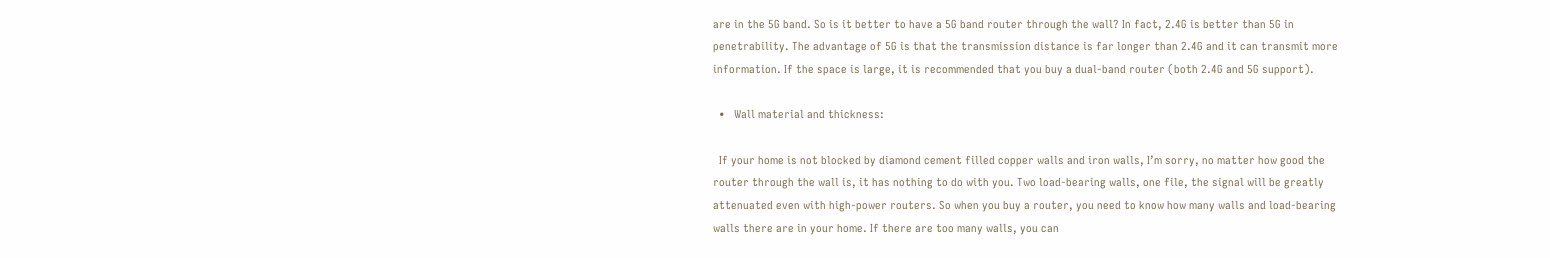are in the 5G band. So is it better to have a 5G band router through the wall? In fact, 2.4G is better than 5G in penetrability. The advantage of 5G is that the transmission distance is far longer than 2.4G and it can transmit more information. If the space is large, it is recommended that you buy a dual-band router (both 2.4G and 5G support).

  •   Wall material and thickness:

  If your home is not blocked by diamond cement filled copper walls and iron walls, I’m sorry, no matter how good the router through the wall is, it has nothing to do with you. Two load-bearing walls, one file, the signal will be greatly attenuated even with high-power routers. So when you buy a router, you need to know how many walls and load-bearing walls there are in your home. If there are too many walls, you can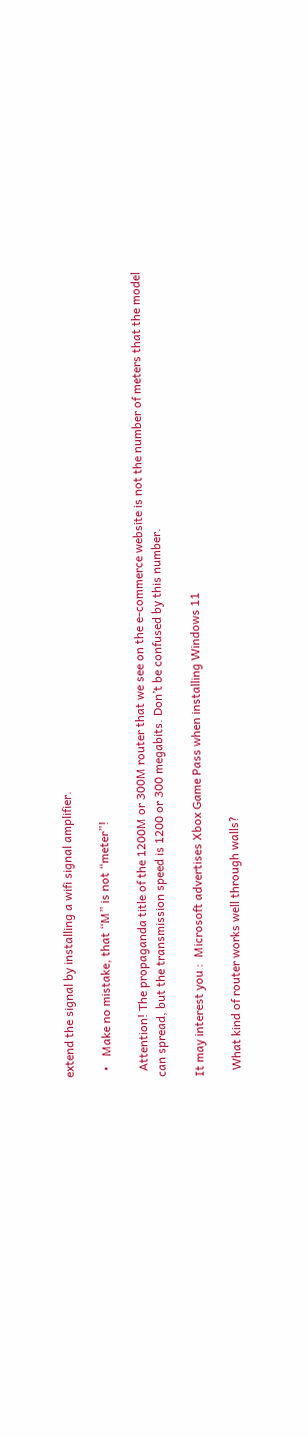extend the signal by installing a wifi signal amplifier.

  •   Make no mistake, that “M” is not “meter”!

  Attention! The propaganda title of the 1200M or 300M router that we see on the e-commerce website is not the number of meters that the model can spread, but the transmission speed is 1200 or 300 megabits. Don’t be confused by this number.

It may interest you :  Microsoft advertises Xbox Game Pass when installing Windows 11

  What kind of router works well through walls?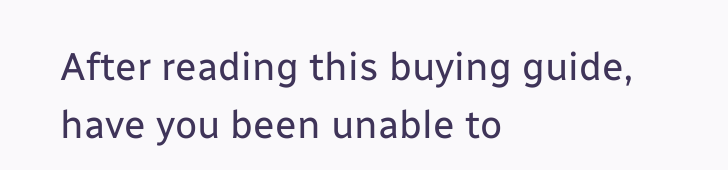After reading this buying guide, have you been unable to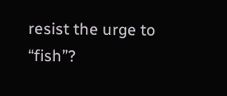resist the urge to “fish”?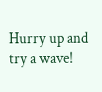Hurry up and try a wave!